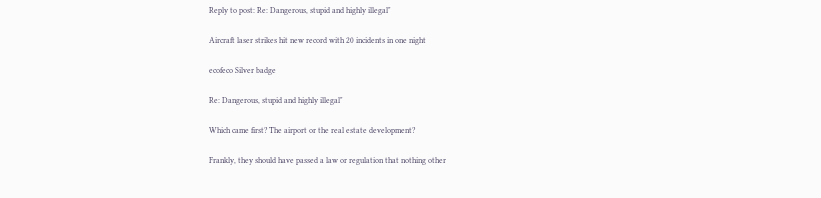Reply to post: Re: Dangerous, stupid and highly illegal"

Aircraft laser strikes hit new record with 20 incidents in one night

ecofeco Silver badge

Re: Dangerous, stupid and highly illegal"

Which came first? The airport or the real estate development?

Frankly, they should have passed a law or regulation that nothing other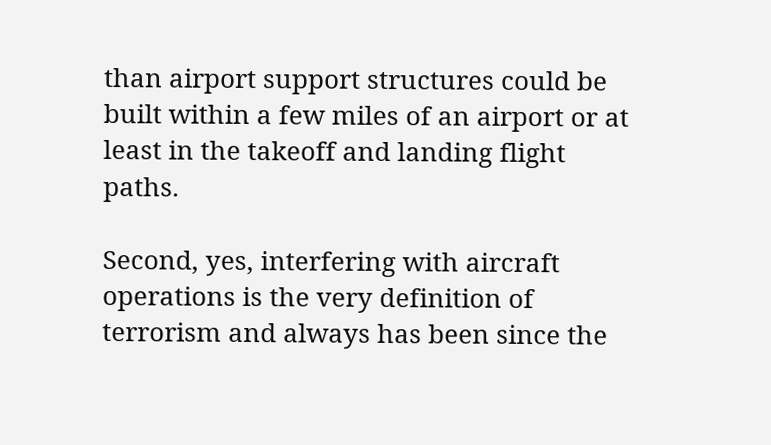than airport support structures could be built within a few miles of an airport or at least in the takeoff and landing flight paths.

Second, yes, interfering with aircraft operations is the very definition of terrorism and always has been since the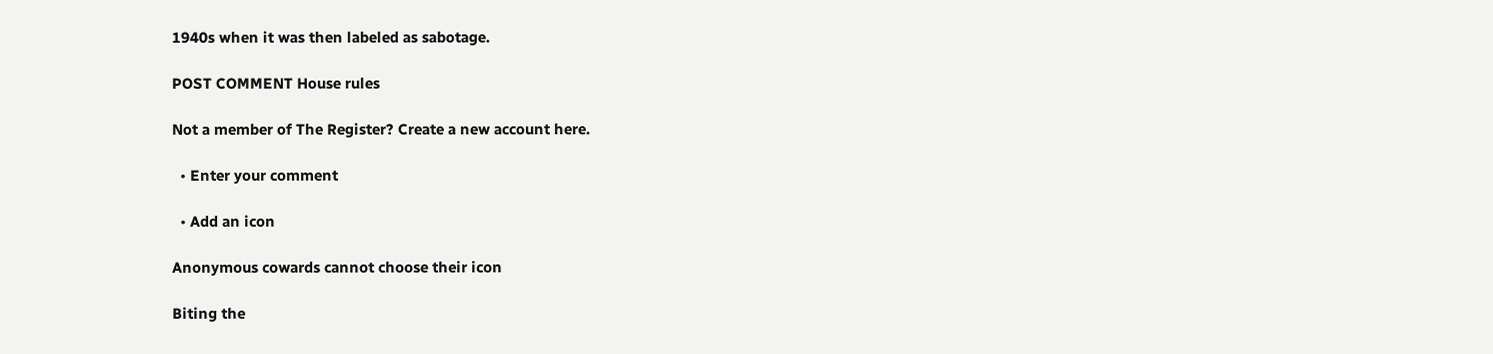1940s when it was then labeled as sabotage.

POST COMMENT House rules

Not a member of The Register? Create a new account here.

  • Enter your comment

  • Add an icon

Anonymous cowards cannot choose their icon

Biting the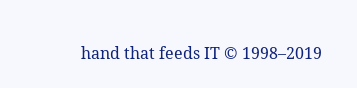hand that feeds IT © 1998–2019